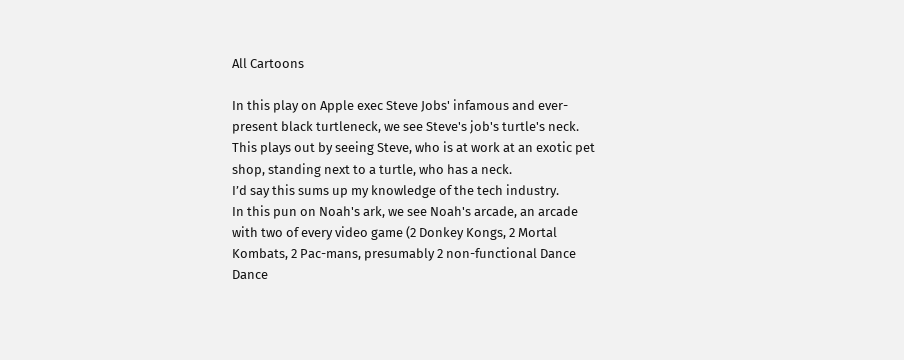All Cartoons

In this play on Apple exec Steve Jobs' infamous and ever-present black turtleneck, we see Steve's job's turtle's neck. This plays out by seeing Steve, who is at work at an exotic pet shop, standing next to a turtle, who has a neck.
I’d say this sums up my knowledge of the tech industry.
In this pun on Noah's ark, we see Noah's arcade, an arcade with two of every video game (2 Donkey Kongs, 2 Mortal Kombats, 2 Pac-mans, presumably 2 non-functional Dance Dance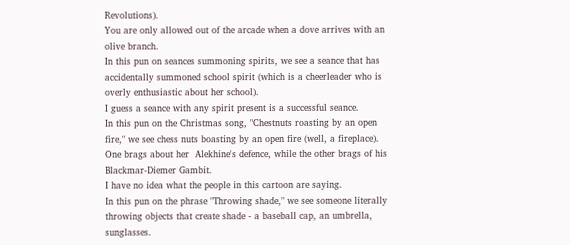Revolutions).
You are only allowed out of the arcade when a dove arrives with an olive branch.
In this pun on seances summoning spirits, we see a seance that has accidentally summoned school spirit (which is a cheerleader who is overly enthusiastic about her school).
I guess a seance with any spirit present is a successful seance.
In this pun on the Christmas song, "Chestnuts roasting by an open fire," we see chess nuts boasting by an open fire (well, a fireplace). One brags about her  Alekhine's defence, while the other brags of his Blackmar-Diemer Gambit.
I have no idea what the people in this cartoon are saying.
In this pun on the phrase "Throwing shade," we see someone literally throwing objects that create shade - a baseball cap, an umbrella, sunglasses.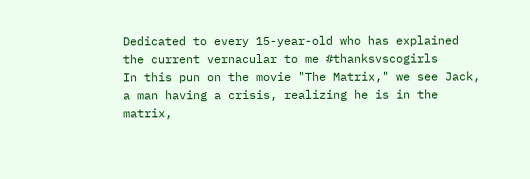Dedicated to every 15-year-old who has explained the current vernacular to me #thanksvscogirls
In this pun on the movie "The Matrix," we see Jack, a man having a crisis, realizing he is in the matrix,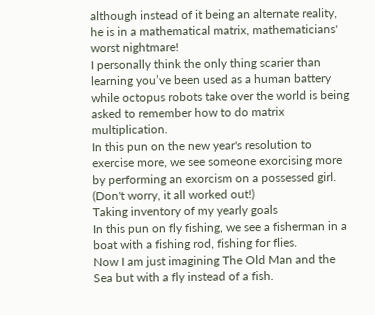although instead of it being an alternate reality, he is in a mathematical matrix, mathematicians' worst nightmare!
I personally think the only thing scarier than learning you’ve been used as a human battery while octopus robots take over the world is being asked to remember how to do matrix multiplication.
In this pun on the new year's resolution to exercise more, we see someone exorcising more by performing an exorcism on a possessed girl. (Don't worry, it all worked out!)
Taking inventory of my yearly goals
In this pun on fly fishing, we see a fisherman in a boat with a fishing rod, fishing for flies.
Now I am just imagining The Old Man and the Sea but with a fly instead of a fish.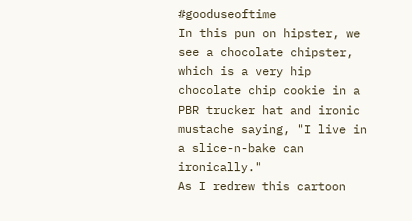#gooduseoftime
In this pun on hipster, we see a chocolate chipster, which is a very hip chocolate chip cookie in a PBR trucker hat and ironic mustache saying, "I live in a slice-n-bake can ironically."
As I redrew this cartoon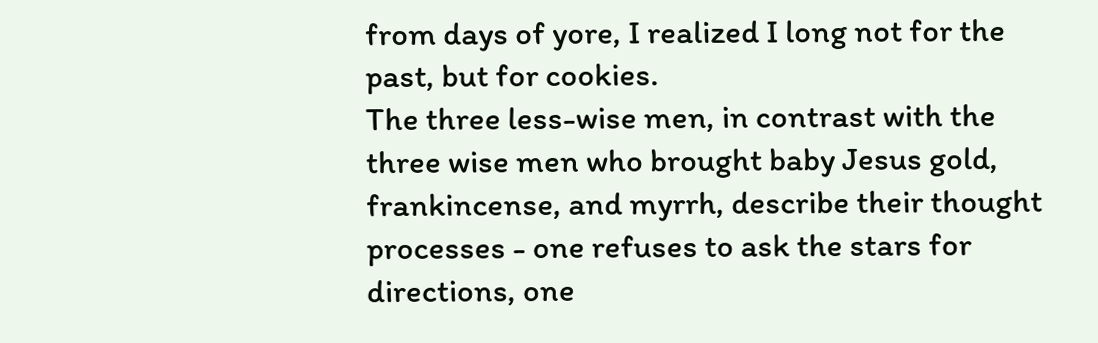from days of yore, I realized I long not for the past, but for cookies.
The three less-wise men, in contrast with the three wise men who brought baby Jesus gold, frankincense, and myrrh, describe their thought processes - one refuses to ask the stars for directions, one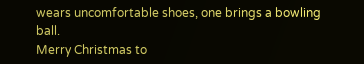wears uncomfortable shoes, one brings a bowling ball.
Merry Christmas to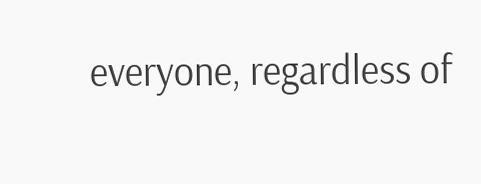everyone, regardless of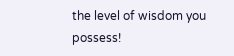the level of wisdom you possess!